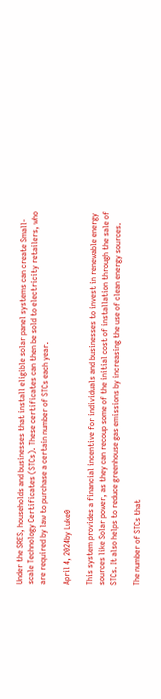Under the SRES, households and businesses that install eligible solar panel systems can create Small-scale Technology Certificates (STCs). These certificates can then be sold to electricity retailers, who are required by law to purchase a certain number of STCs each year.

April 4, 2024by Luke0

This system provides a financial incentive for individuals and businesses to invest in renewable energy sources like Solar power, as they can recoup some of the initial cost of installation through the sale of STCs. It also helps to reduce greenhouse gas emissions by increasing the use of clean energy sources.

The number of STCs that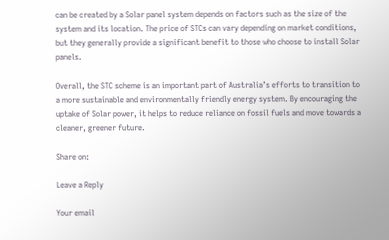can be created by a Solar panel system depends on factors such as the size of the system and its location. The price of STCs can vary depending on market conditions, but they generally provide a significant benefit to those who choose to install Solar panels.

Overall, the STC scheme is an important part of Australia’s efforts to transition to a more sustainable and environmentally friendly energy system. By encouraging the uptake of Solar power, it helps to reduce reliance on fossil fuels and move towards a cleaner, greener future.

Share on:

Leave a Reply

Your email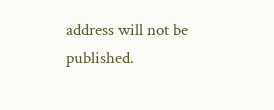address will not be published.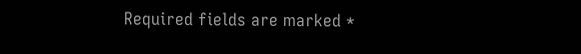Required fields are marked *